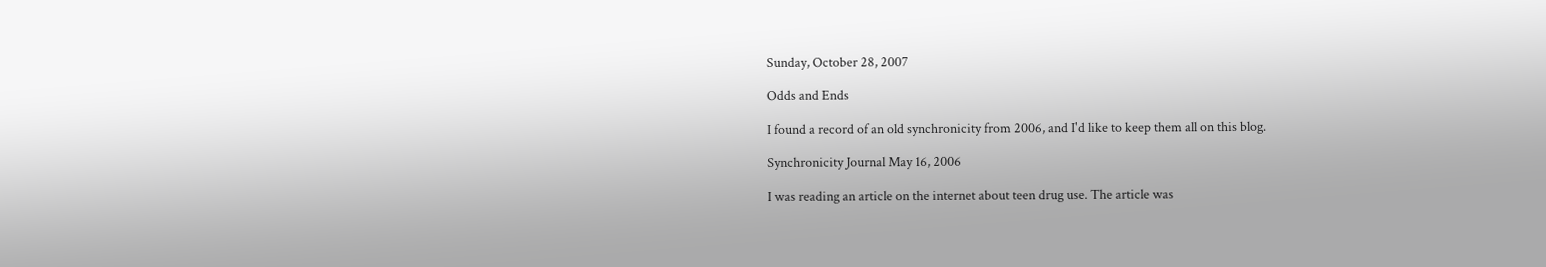Sunday, October 28, 2007

Odds and Ends

I found a record of an old synchronicity from 2006, and I'd like to keep them all on this blog.

Synchronicity Journal May 16, 2006

I was reading an article on the internet about teen drug use. The article was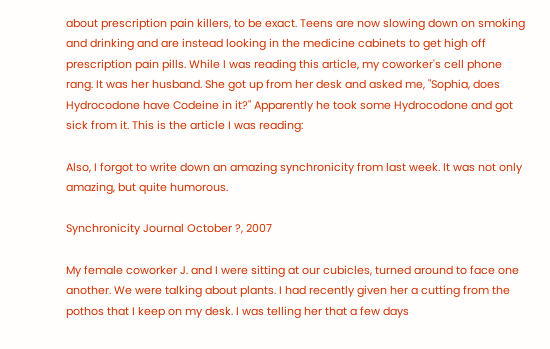about prescription pain killers, to be exact. Teens are now slowing down on smoking and drinking and are instead looking in the medicine cabinets to get high off prescription pain pills. While I was reading this article, my coworker's cell phone rang. It was her husband. She got up from her desk and asked me, "Sophia, does Hydrocodone have Codeine in it?" Apparently he took some Hydrocodone and got sick from it. This is the article I was reading:

Also, I forgot to write down an amazing synchronicity from last week. It was not only amazing, but quite humorous.

Synchronicity Journal October ?, 2007

My female coworker J. and I were sitting at our cubicles, turned around to face one another. We were talking about plants. I had recently given her a cutting from the pothos that I keep on my desk. I was telling her that a few days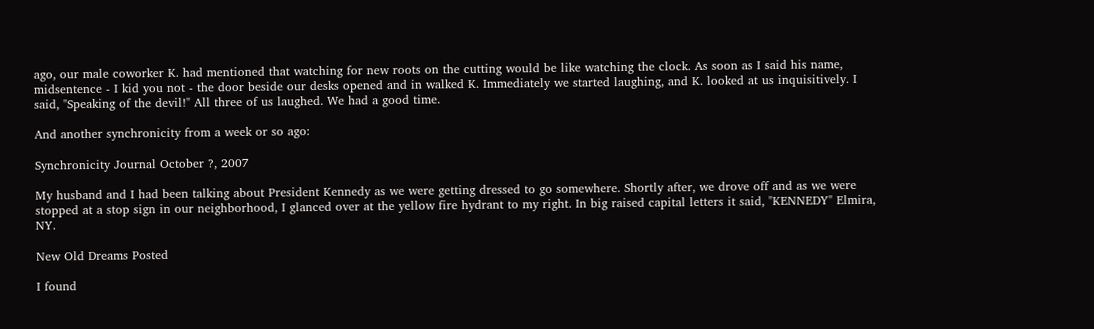ago, our male coworker K. had mentioned that watching for new roots on the cutting would be like watching the clock. As soon as I said his name, midsentence - I kid you not - the door beside our desks opened and in walked K. Immediately we started laughing, and K. looked at us inquisitively. I said, "Speaking of the devil!" All three of us laughed. We had a good time.

And another synchronicity from a week or so ago:

Synchronicity Journal October ?, 2007

My husband and I had been talking about President Kennedy as we were getting dressed to go somewhere. Shortly after, we drove off and as we were stopped at a stop sign in our neighborhood, I glanced over at the yellow fire hydrant to my right. In big raised capital letters it said, "KENNEDY" Elmira, NY.

New Old Dreams Posted

I found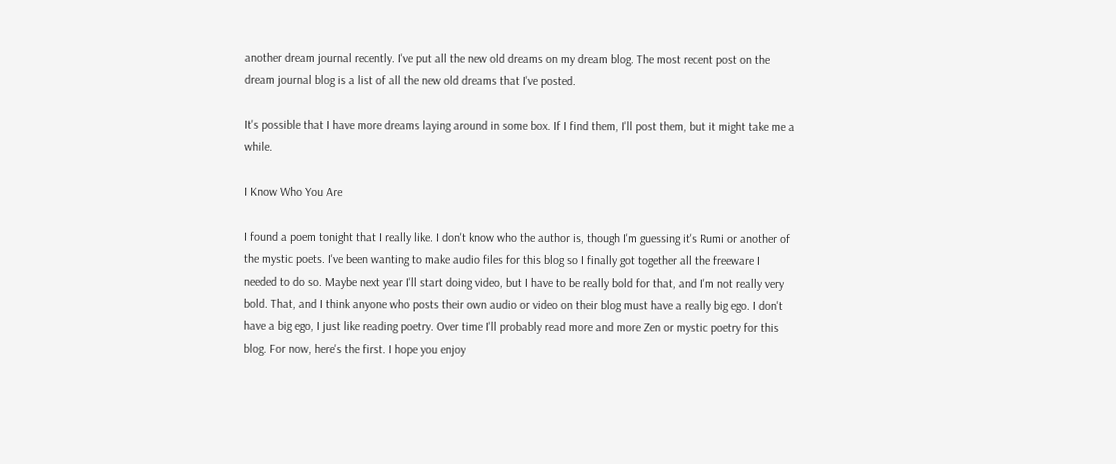another dream journal recently. I've put all the new old dreams on my dream blog. The most recent post on the dream journal blog is a list of all the new old dreams that I've posted.

It's possible that I have more dreams laying around in some box. If I find them, I'll post them, but it might take me a while.

I Know Who You Are

I found a poem tonight that I really like. I don't know who the author is, though I'm guessing it's Rumi or another of the mystic poets. I've been wanting to make audio files for this blog so I finally got together all the freeware I needed to do so. Maybe next year I'll start doing video, but I have to be really bold for that, and I'm not really very bold. That, and I think anyone who posts their own audio or video on their blog must have a really big ego. I don't have a big ego, I just like reading poetry. Over time I'll probably read more and more Zen or mystic poetry for this blog. For now, here's the first. I hope you enjoy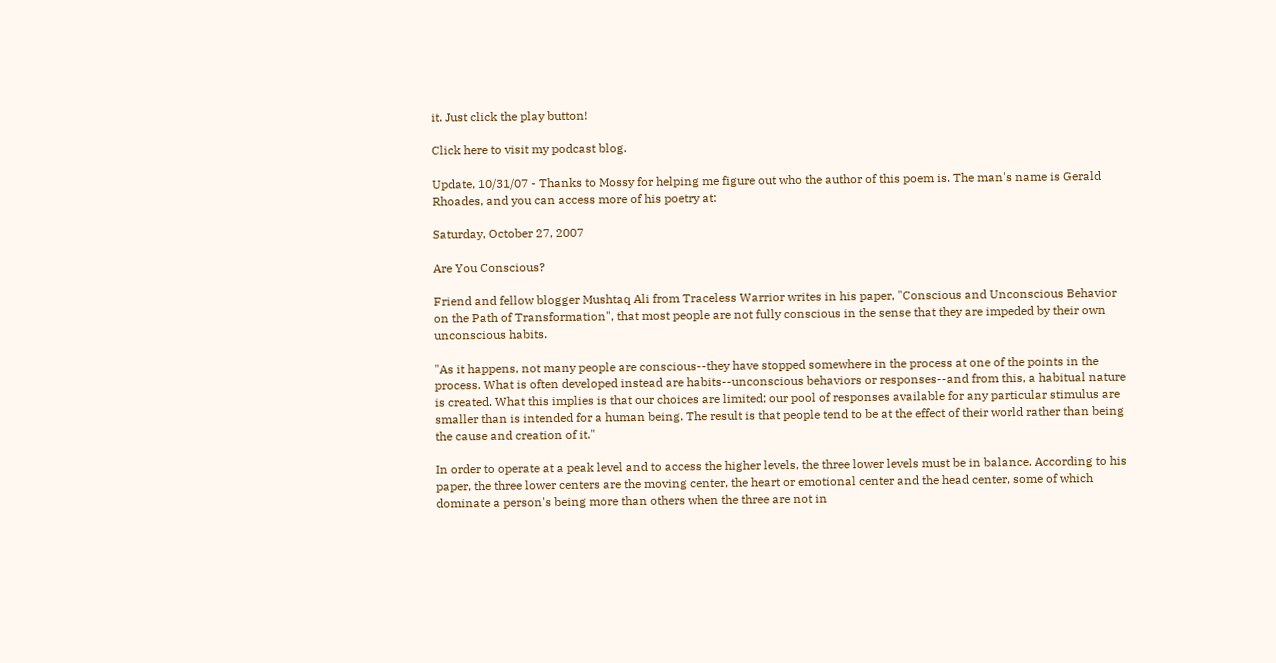it. Just click the play button!

Click here to visit my podcast blog.

Update, 10/31/07 - Thanks to Mossy for helping me figure out who the author of this poem is. The man's name is Gerald Rhoades, and you can access more of his poetry at:

Saturday, October 27, 2007

Are You Conscious?

Friend and fellow blogger Mushtaq Ali from Traceless Warrior writes in his paper, "Conscious and Unconscious Behavior on the Path of Transformation", that most people are not fully conscious in the sense that they are impeded by their own unconscious habits.

"As it happens, not many people are conscious--they have stopped somewhere in the process at one of the points in the process. What is often developed instead are habits--unconscious behaviors or responses--and from this, a habitual nature is created. What this implies is that our choices are limited; our pool of responses available for any particular stimulus are smaller than is intended for a human being. The result is that people tend to be at the effect of their world rather than being the cause and creation of it."

In order to operate at a peak level and to access the higher levels, the three lower levels must be in balance. According to his paper, the three lower centers are the moving center, the heart or emotional center and the head center, some of which dominate a person's being more than others when the three are not in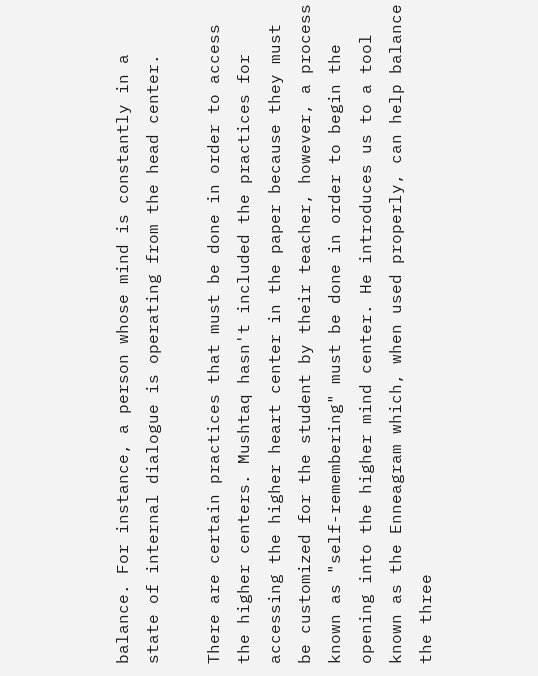balance. For instance, a person whose mind is constantly in a state of internal dialogue is operating from the head center.

There are certain practices that must be done in order to access the higher centers. Mushtaq hasn't included the practices for accessing the higher heart center in the paper because they must be customized for the student by their teacher, however, a process known as "self-remembering" must be done in order to begin the opening into the higher mind center. He introduces us to a tool known as the Enneagram which, when used properly, can help balance the three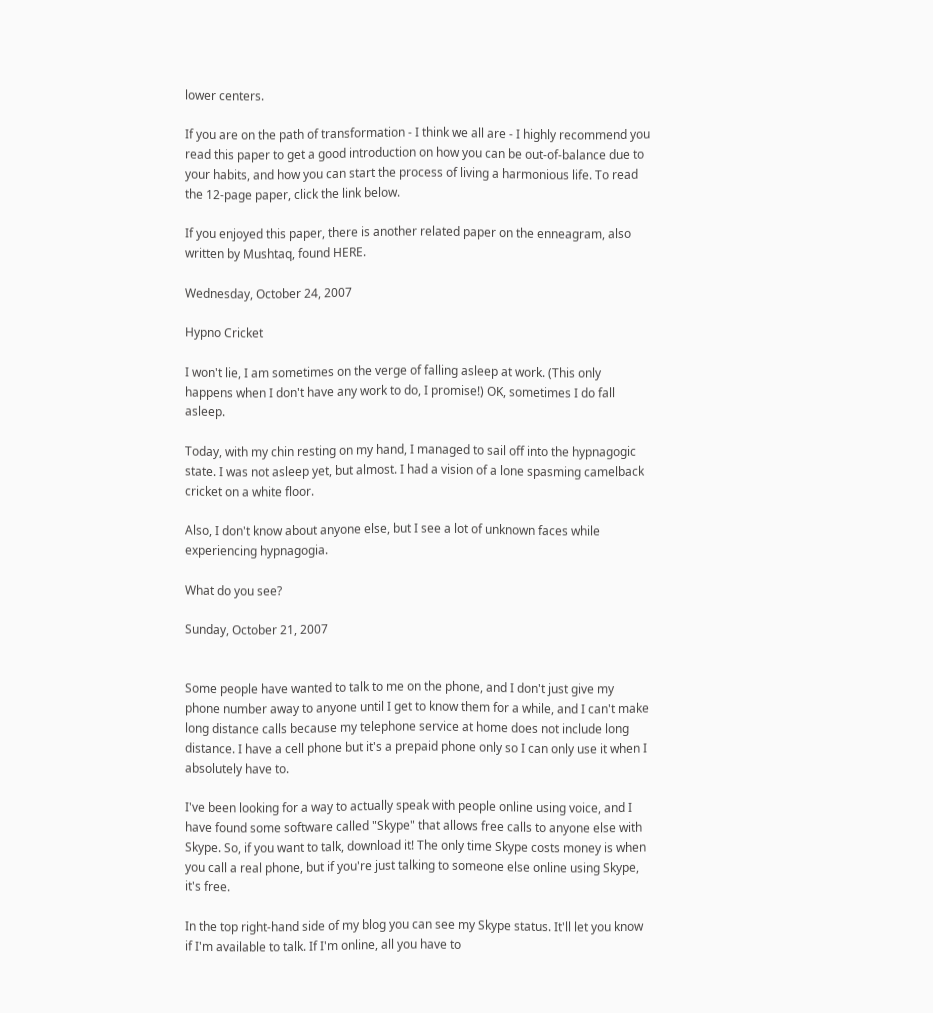lower centers.

If you are on the path of transformation - I think we all are - I highly recommend you read this paper to get a good introduction on how you can be out-of-balance due to your habits, and how you can start the process of living a harmonious life. To read the 12-page paper, click the link below.

If you enjoyed this paper, there is another related paper on the enneagram, also written by Mushtaq, found HERE.

Wednesday, October 24, 2007

Hypno Cricket

I won't lie, I am sometimes on the verge of falling asleep at work. (This only happens when I don't have any work to do, I promise!) OK, sometimes I do fall asleep.

Today, with my chin resting on my hand, I managed to sail off into the hypnagogic state. I was not asleep yet, but almost. I had a vision of a lone spasming camelback cricket on a white floor.

Also, I don't know about anyone else, but I see a lot of unknown faces while experiencing hypnagogia.

What do you see?

Sunday, October 21, 2007


Some people have wanted to talk to me on the phone, and I don't just give my phone number away to anyone until I get to know them for a while, and I can't make long distance calls because my telephone service at home does not include long distance. I have a cell phone but it's a prepaid phone only so I can only use it when I absolutely have to.

I've been looking for a way to actually speak with people online using voice, and I have found some software called "Skype" that allows free calls to anyone else with Skype. So, if you want to talk, download it! The only time Skype costs money is when you call a real phone, but if you're just talking to someone else online using Skype, it's free.

In the top right-hand side of my blog you can see my Skype status. It'll let you know if I'm available to talk. If I'm online, all you have to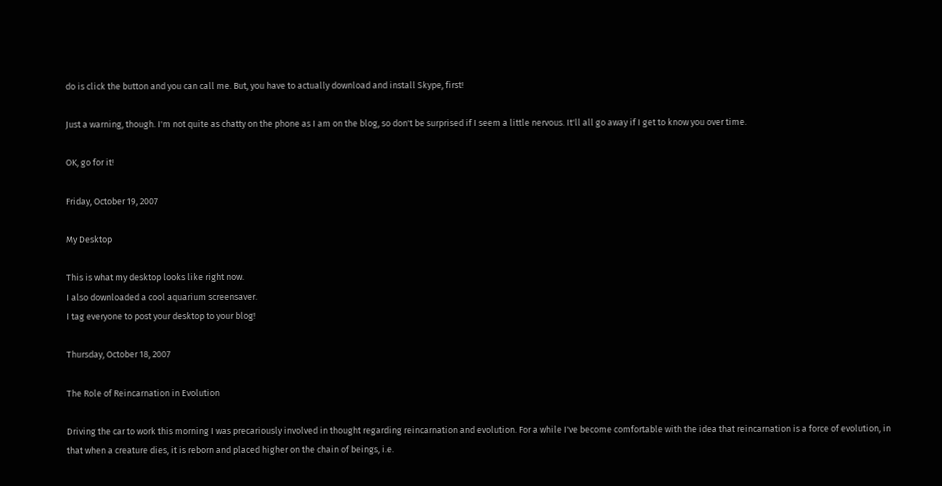do is click the button and you can call me. But, you have to actually download and install Skype, first!

Just a warning, though. I'm not quite as chatty on the phone as I am on the blog, so don't be surprised if I seem a little nervous. It'll all go away if I get to know you over time.

OK, go for it!

Friday, October 19, 2007

My Desktop

This is what my desktop looks like right now.
I also downloaded a cool aquarium screensaver.
I tag everyone to post your desktop to your blog!

Thursday, October 18, 2007

The Role of Reincarnation in Evolution

Driving the car to work this morning I was precariously involved in thought regarding reincarnation and evolution. For a while I've become comfortable with the idea that reincarnation is a force of evolution, in that when a creature dies, it is reborn and placed higher on the chain of beings, i.e.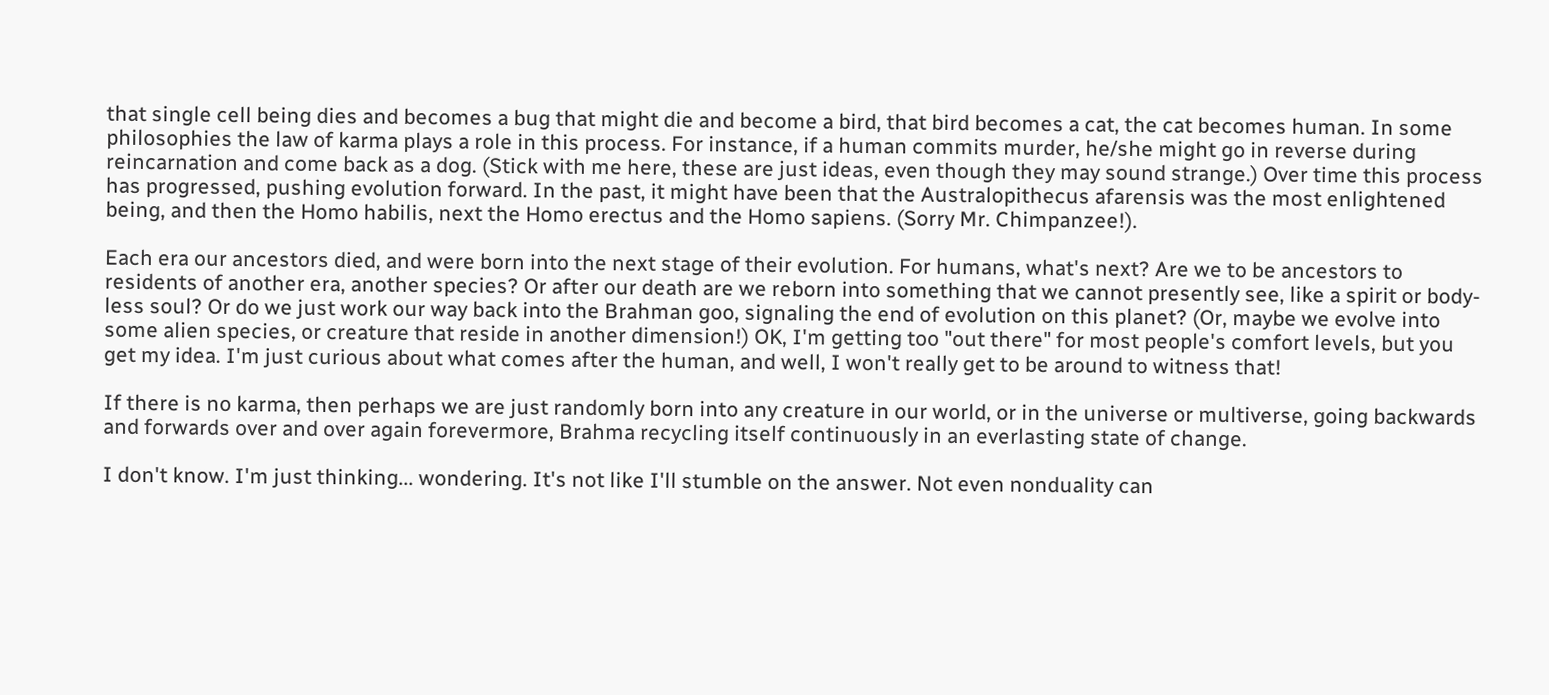that single cell being dies and becomes a bug that might die and become a bird, that bird becomes a cat, the cat becomes human. In some philosophies the law of karma plays a role in this process. For instance, if a human commits murder, he/she might go in reverse during reincarnation and come back as a dog. (Stick with me here, these are just ideas, even though they may sound strange.) Over time this process has progressed, pushing evolution forward. In the past, it might have been that the Australopithecus afarensis was the most enlightened being, and then the Homo habilis, next the Homo erectus and the Homo sapiens. (Sorry Mr. Chimpanzee!).

Each era our ancestors died, and were born into the next stage of their evolution. For humans, what's next? Are we to be ancestors to residents of another era, another species? Or after our death are we reborn into something that we cannot presently see, like a spirit or body-less soul? Or do we just work our way back into the Brahman goo, signaling the end of evolution on this planet? (Or, maybe we evolve into some alien species, or creature that reside in another dimension!) OK, I'm getting too "out there" for most people's comfort levels, but you get my idea. I'm just curious about what comes after the human, and well, I won't really get to be around to witness that!

If there is no karma, then perhaps we are just randomly born into any creature in our world, or in the universe or multiverse, going backwards and forwards over and over again forevermore, Brahma recycling itself continuously in an everlasting state of change.

I don't know. I'm just thinking... wondering. It's not like I'll stumble on the answer. Not even nonduality can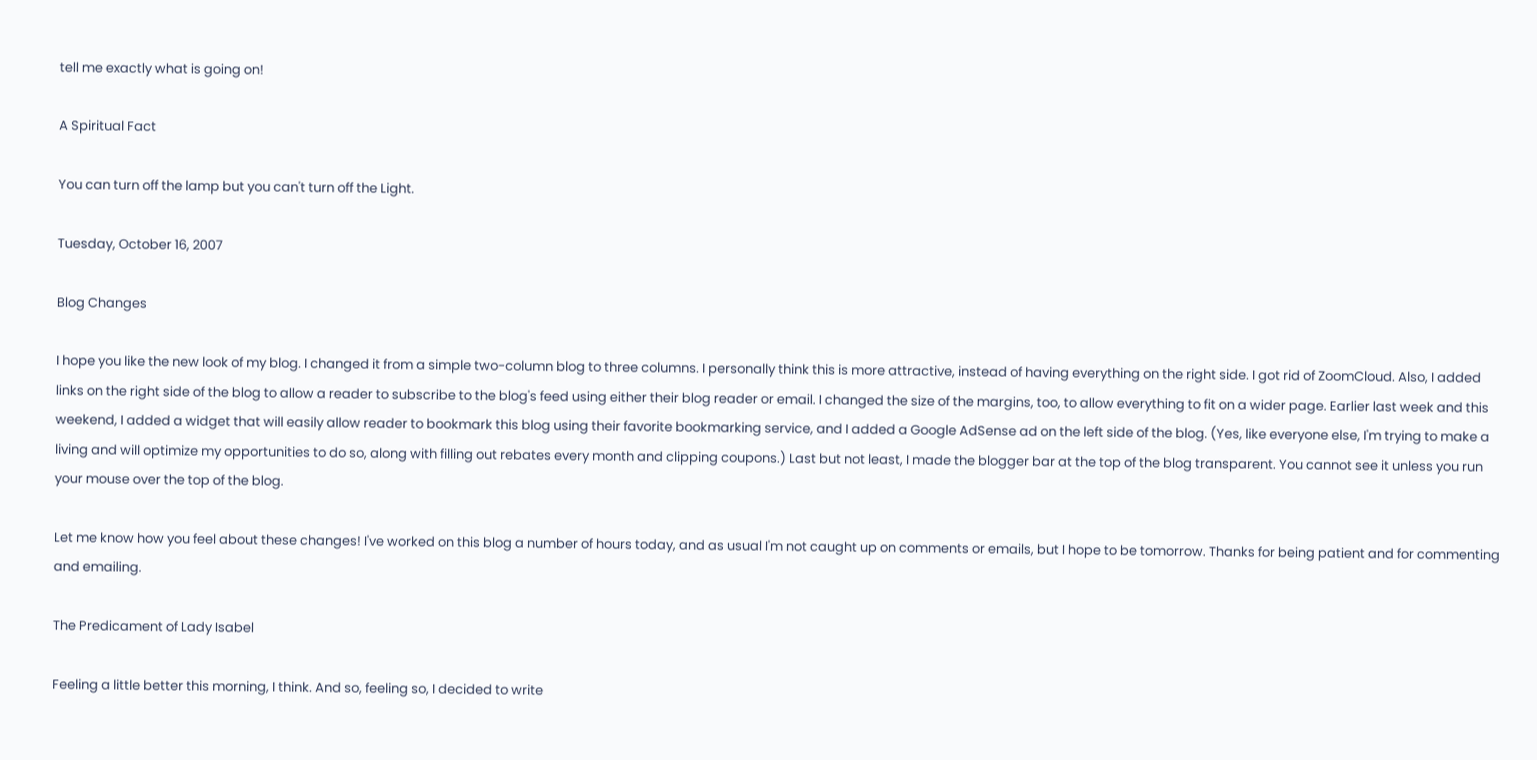tell me exactly what is going on!

A Spiritual Fact

You can turn off the lamp but you can't turn off the Light.

Tuesday, October 16, 2007

Blog Changes

I hope you like the new look of my blog. I changed it from a simple two-column blog to three columns. I personally think this is more attractive, instead of having everything on the right side. I got rid of ZoomCloud. Also, I added links on the right side of the blog to allow a reader to subscribe to the blog's feed using either their blog reader or email. I changed the size of the margins, too, to allow everything to fit on a wider page. Earlier last week and this weekend, I added a widget that will easily allow reader to bookmark this blog using their favorite bookmarking service, and I added a Google AdSense ad on the left side of the blog. (Yes, like everyone else, I'm trying to make a living and will optimize my opportunities to do so, along with filling out rebates every month and clipping coupons.) Last but not least, I made the blogger bar at the top of the blog transparent. You cannot see it unless you run your mouse over the top of the blog.

Let me know how you feel about these changes! I've worked on this blog a number of hours today, and as usual I'm not caught up on comments or emails, but I hope to be tomorrow. Thanks for being patient and for commenting and emailing.

The Predicament of Lady Isabel

Feeling a little better this morning, I think. And so, feeling so, I decided to write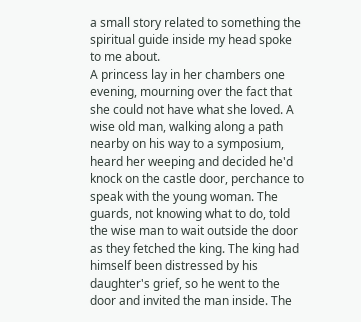a small story related to something the spiritual guide inside my head spoke to me about.
A princess lay in her chambers one evening, mourning over the fact that she could not have what she loved. A wise old man, walking along a path nearby on his way to a symposium, heard her weeping and decided he'd knock on the castle door, perchance to speak with the young woman. The guards, not knowing what to do, told the wise man to wait outside the door as they fetched the king. The king had himself been distressed by his daughter's grief, so he went to the door and invited the man inside. The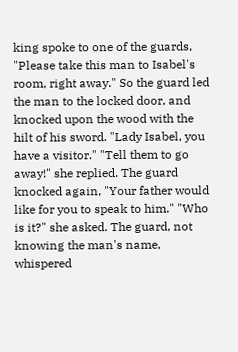king spoke to one of the guards, "Please take this man to Isabel's room, right away." So the guard led the man to the locked door, and knocked upon the wood with the hilt of his sword. "Lady Isabel, you have a visitor." "Tell them to go away!" she replied. The guard knocked again, "Your father would like for you to speak to him." "Who is it?" she asked. The guard, not knowing the man's name, whispered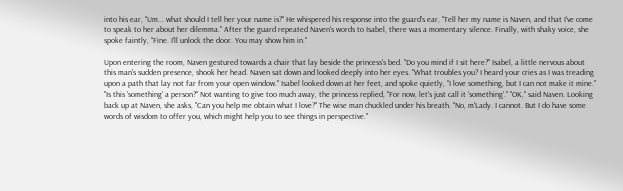into his ear, "Um... what should I tell her your name is?" He whispered his response into the guard's ear, "Tell her my name is Naven, and that I've come to speak to her about her dilemma." After the guard repeated Naven's words to Isabel, there was a momentary silence. Finally, with shaky voice, she spoke faintly, "Fine. I'll unlock the door. You may show him in."

Upon entering the room, Naven gestured towards a chair that lay beside the princess's bed. "Do you mind if I sit here?" Isabel, a little nervous about this man's sudden presence, shook her head. Naven sat down and looked deeply into her eyes. "What troubles you? I heard your cries as I was treading upon a path that lay not far from your open window." Isabel looked down at her feet, and spoke quietly, "I love something, but I can not make it mine." "Is this 'something' a person?" Not wanting to give too much away, the princess replied, "For now, let's just call it 'something'." "OK," said Naven. Looking back up at Naven, she asks, "Can you help me obtain what I love?" The wise man chuckled under his breath. "No, m'Lady. I cannot. But I do have some words of wisdom to offer you, which might help you to see things in perspective."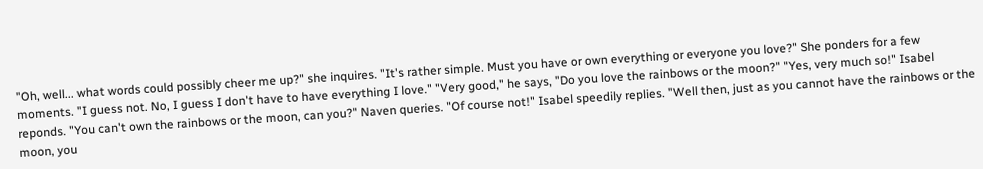"Oh, well... what words could possibly cheer me up?" she inquires. "It's rather simple. Must you have or own everything or everyone you love?" She ponders for a few moments. "I guess not. No, I guess I don't have to have everything I love." "Very good," he says, "Do you love the rainbows or the moon?" "Yes, very much so!" Isabel reponds. "You can't own the rainbows or the moon, can you?" Naven queries. "Of course not!" Isabel speedily replies. "Well then, just as you cannot have the rainbows or the moon, you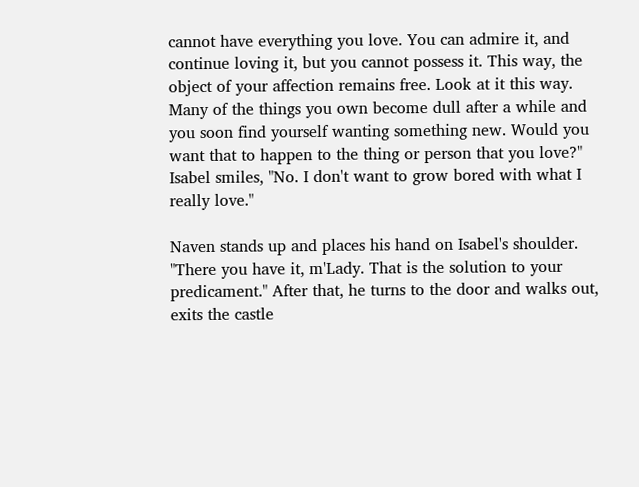cannot have everything you love. You can admire it, and continue loving it, but you cannot possess it. This way, the object of your affection remains free. Look at it this way. Many of the things you own become dull after a while and you soon find yourself wanting something new. Would you want that to happen to the thing or person that you love?" Isabel smiles, "No. I don't want to grow bored with what I really love."

Naven stands up and places his hand on Isabel's shoulder. "There you have it, m'Lady. That is the solution to your predicament." After that, he turns to the door and walks out, exits the castle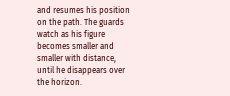and resumes his position on the path. The guards watch as his figure becomes smaller and smaller with distance, until he disappears over the horizon.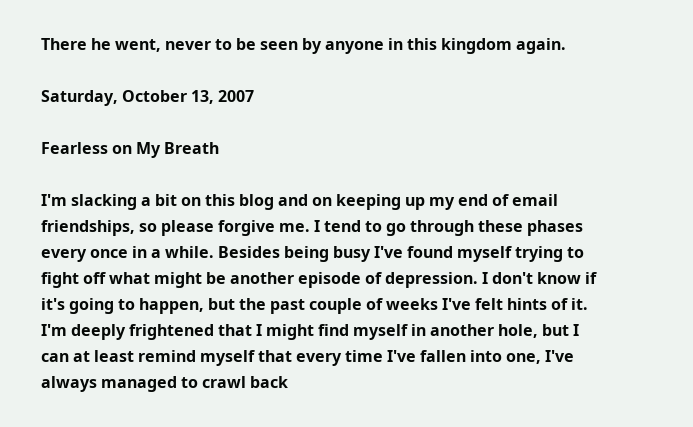There he went, never to be seen by anyone in this kingdom again.

Saturday, October 13, 2007

Fearless on My Breath

I'm slacking a bit on this blog and on keeping up my end of email friendships, so please forgive me. I tend to go through these phases every once in a while. Besides being busy I've found myself trying to fight off what might be another episode of depression. I don't know if it's going to happen, but the past couple of weeks I've felt hints of it. I'm deeply frightened that I might find myself in another hole, but I can at least remind myself that every time I've fallen into one, I've always managed to crawl back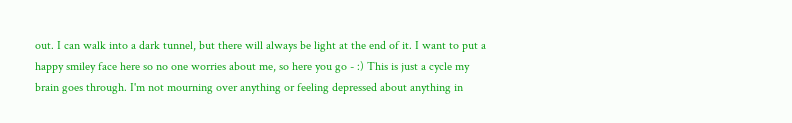out. I can walk into a dark tunnel, but there will always be light at the end of it. I want to put a happy smiley face here so no one worries about me, so here you go - :) This is just a cycle my brain goes through. I'm not mourning over anything or feeling depressed about anything in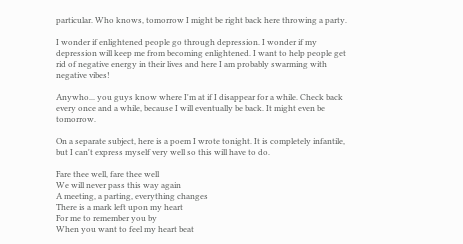particular. Who knows, tomorrow I might be right back here throwing a party.

I wonder if enlightened people go through depression. I wonder if my depression will keep me from becoming enlightened. I want to help people get rid of negative energy in their lives and here I am probably swarming with negative vibes!

Anywho... you guys know where I'm at if I disappear for a while. Check back every once and a while, because I will eventually be back. It might even be tomorrow.

On a separate subject, here is a poem I wrote tonight. It is completely infantile, but I can't express myself very well so this will have to do.

Fare thee well, fare thee well
We will never pass this way again
A meeting, a parting, everything changes
There is a mark left upon my heart
For me to remember you by
When you want to feel my heart beat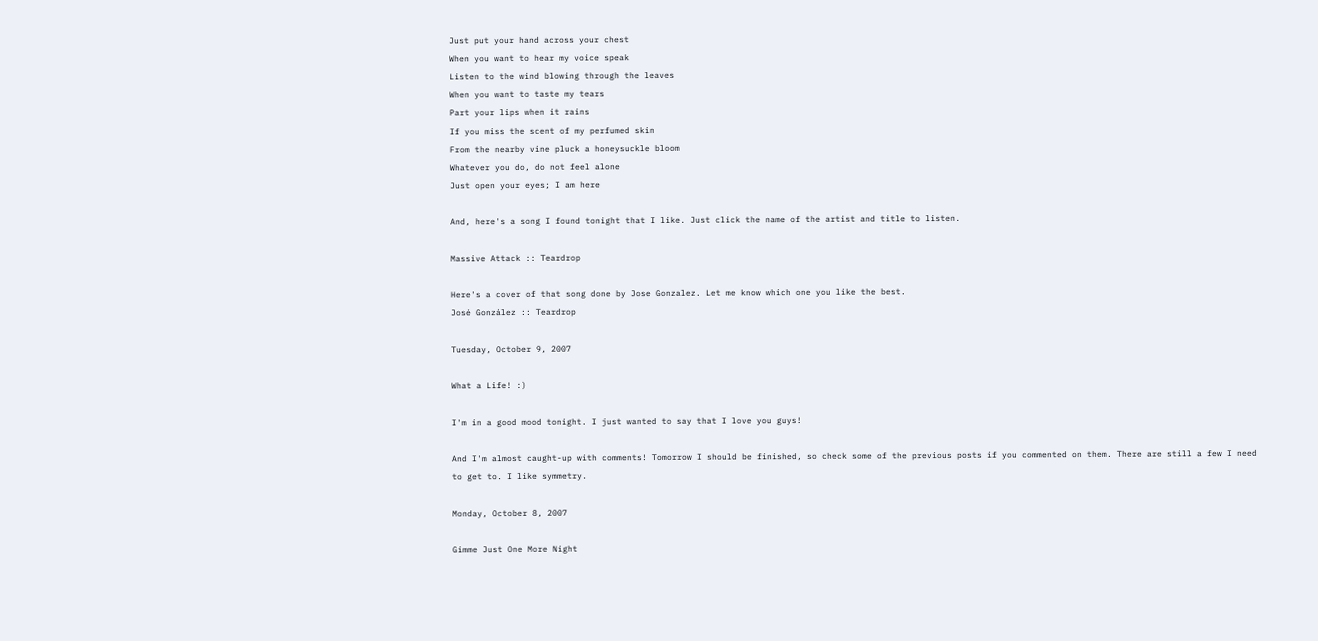Just put your hand across your chest
When you want to hear my voice speak
Listen to the wind blowing through the leaves
When you want to taste my tears
Part your lips when it rains
If you miss the scent of my perfumed skin
From the nearby vine pluck a honeysuckle bloom
Whatever you do, do not feel alone
Just open your eyes; I am here

And, here's a song I found tonight that I like. Just click the name of the artist and title to listen.

Massive Attack :: Teardrop

Here's a cover of that song done by Jose Gonzalez. Let me know which one you like the best.
José González :: Teardrop

Tuesday, October 9, 2007

What a Life! :)

I'm in a good mood tonight. I just wanted to say that I love you guys!

And I'm almost caught-up with comments! Tomorrow I should be finished, so check some of the previous posts if you commented on them. There are still a few I need to get to. I like symmetry.

Monday, October 8, 2007

Gimme Just One More Night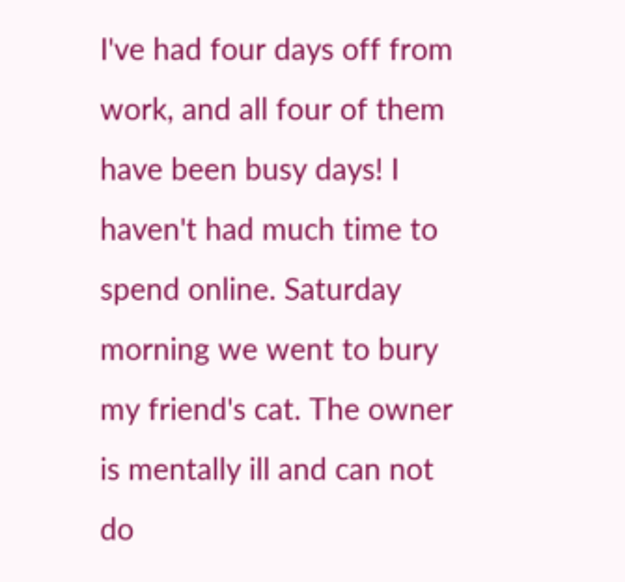I've had four days off from work, and all four of them have been busy days! I haven't had much time to spend online. Saturday morning we went to bury my friend's cat. The owner is mentally ill and can not do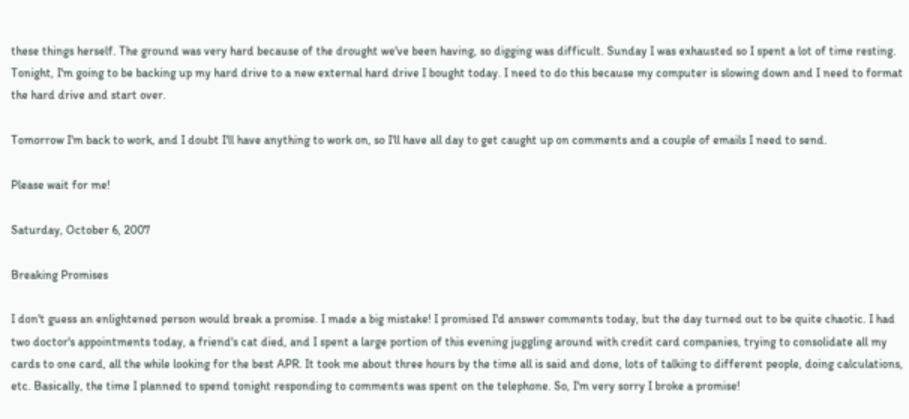these things herself. The ground was very hard because of the drought we've been having, so digging was difficult. Sunday I was exhausted so I spent a lot of time resting. Tonight, I'm going to be backing up my hard drive to a new external hard drive I bought today. I need to do this because my computer is slowing down and I need to format the hard drive and start over.

Tomorrow I'm back to work, and I doubt I'll have anything to work on, so I'll have all day to get caught up on comments and a couple of emails I need to send.

Please wait for me!

Saturday, October 6, 2007

Breaking Promises

I don't guess an enlightened person would break a promise. I made a big mistake! I promised I'd answer comments today, but the day turned out to be quite chaotic. I had two doctor's appointments today, a friend's cat died, and I spent a large portion of this evening juggling around with credit card companies, trying to consolidate all my cards to one card, all the while looking for the best APR. It took me about three hours by the time all is said and done, lots of talking to different people, doing calculations, etc. Basically, the time I planned to spend tonight responding to comments was spent on the telephone. So, I'm very sorry I broke a promise!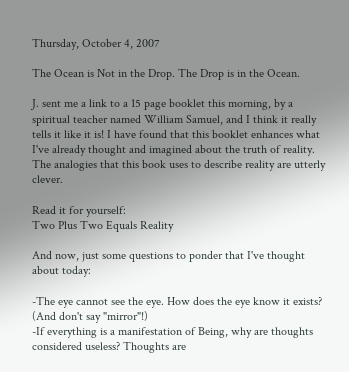Thursday, October 4, 2007

The Ocean is Not in the Drop. The Drop is in the Ocean.

J. sent me a link to a 15 page booklet this morning, by a spiritual teacher named William Samuel, and I think it really tells it like it is! I have found that this booklet enhances what I've already thought and imagined about the truth of reality. The analogies that this book uses to describe reality are utterly clever.

Read it for yourself:
Two Plus Two Equals Reality

And now, just some questions to ponder that I've thought about today:

-The eye cannot see the eye. How does the eye know it exists? (And don't say "mirror"!)
-If everything is a manifestation of Being, why are thoughts considered useless? Thoughts are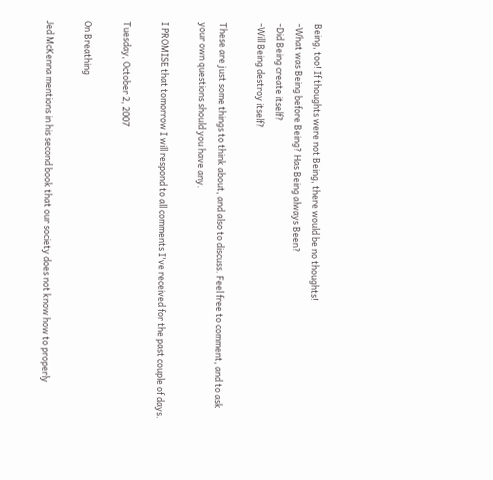Being, too! If thoughts were not Being, there would be no thoughts!
-What was Being before Being? Has Being always Been?
-Did Being create itself?
-Will Being destroy itself?

These are just some things to think about, and also to discuss. Feel free to comment, and to ask your own questions should you have any.

I PROMISE that tomorrow I will respond to all comments I've received for the past couple of days.

Tuesday, October 2, 2007

On Breathing

Jed McKenna mentions in his second book that our society does not know how to properly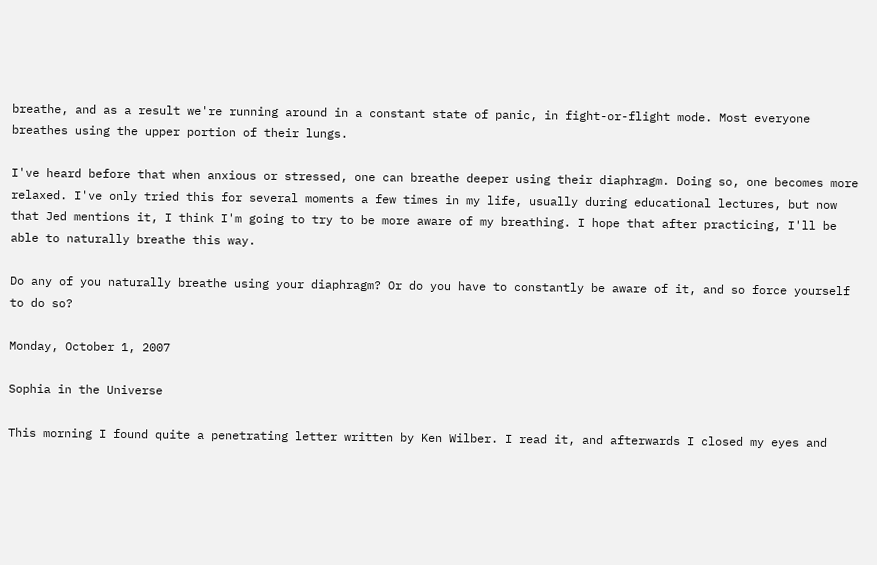breathe, and as a result we're running around in a constant state of panic, in fight-or-flight mode. Most everyone breathes using the upper portion of their lungs.

I've heard before that when anxious or stressed, one can breathe deeper using their diaphragm. Doing so, one becomes more relaxed. I've only tried this for several moments a few times in my life, usually during educational lectures, but now that Jed mentions it, I think I'm going to try to be more aware of my breathing. I hope that after practicing, I'll be able to naturally breathe this way.

Do any of you naturally breathe using your diaphragm? Or do you have to constantly be aware of it, and so force yourself to do so?

Monday, October 1, 2007

Sophia in the Universe

This morning I found quite a penetrating letter written by Ken Wilber. I read it, and afterwards I closed my eyes and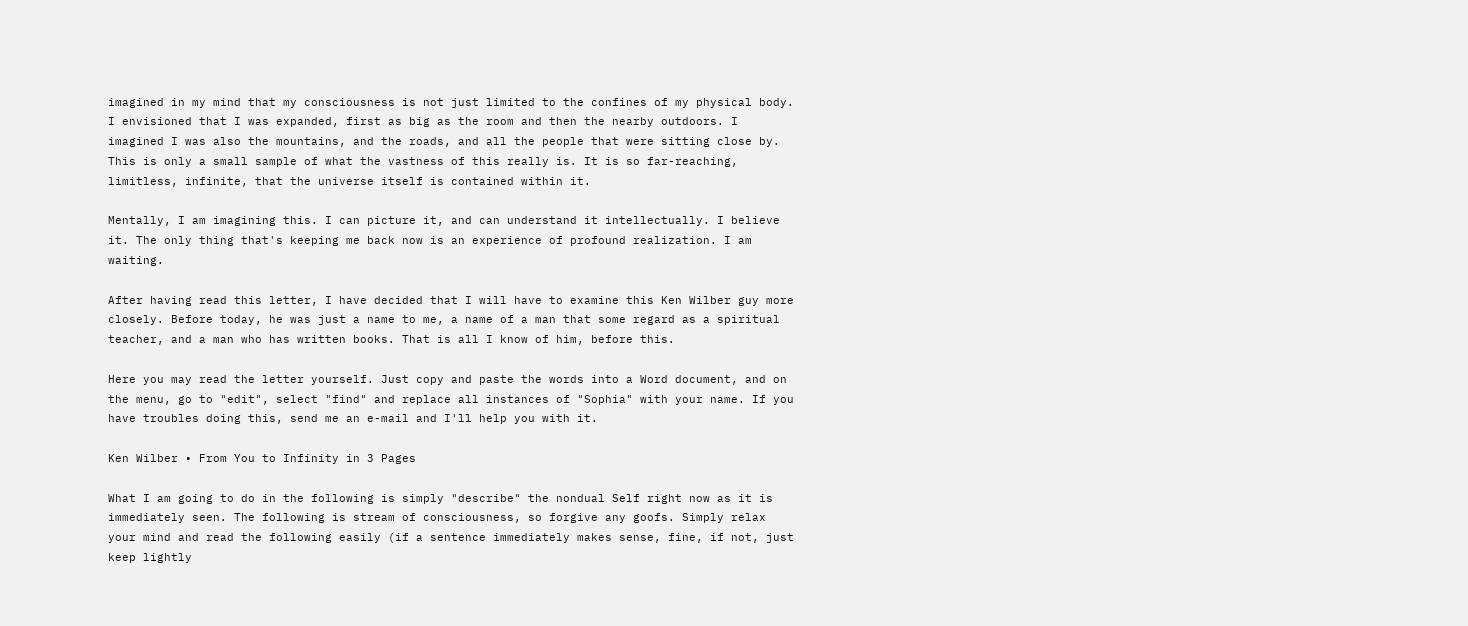imagined in my mind that my consciousness is not just limited to the confines of my physical body. I envisioned that I was expanded, first as big as the room and then the nearby outdoors. I imagined I was also the mountains, and the roads, and all the people that were sitting close by. This is only a small sample of what the vastness of this really is. It is so far-reaching, limitless, infinite, that the universe itself is contained within it.

Mentally, I am imagining this. I can picture it, and can understand it intellectually. I believe it. The only thing that's keeping me back now is an experience of profound realization. I am waiting.

After having read this letter, I have decided that I will have to examine this Ken Wilber guy more closely. Before today, he was just a name to me, a name of a man that some regard as a spiritual teacher, and a man who has written books. That is all I know of him, before this.

Here you may read the letter yourself. Just copy and paste the words into a Word document, and on the menu, go to "edit", select "find" and replace all instances of "Sophia" with your name. If you have troubles doing this, send me an e-mail and I'll help you with it.

Ken Wilber • From You to Infinity in 3 Pages

What I am going to do in the following is simply "describe" the nondual Self right now as it is immediately seen. The following is stream of consciousness, so forgive any goofs. Simply relax your mind and read the following easily (if a sentence immediately makes sense, fine, if not, just keep lightly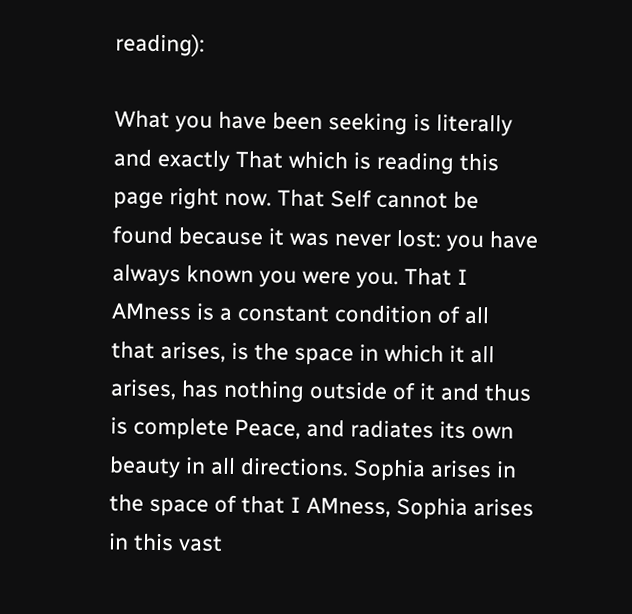reading):

What you have been seeking is literally and exactly That which is reading this page right now. That Self cannot be found because it was never lost: you have always known you were you. That I AMness is a constant condition of all that arises, is the space in which it all arises, has nothing outside of it and thus is complete Peace, and radiates its own beauty in all directions. Sophia arises in the space of that I AMness, Sophia arises in this vast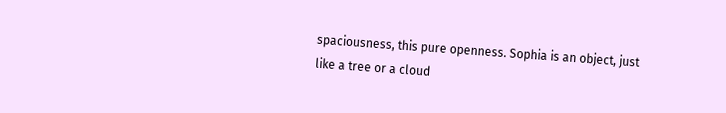spaciousness, this pure openness. Sophia is an object, just like a tree or a cloud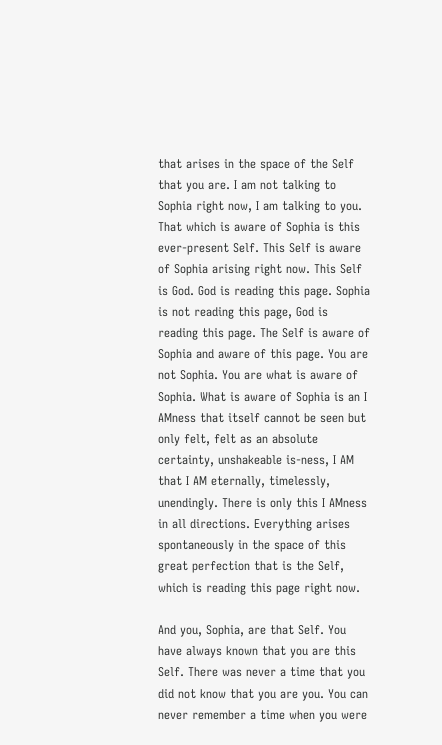that arises in the space of the Self that you are. I am not talking to Sophia right now, I am talking to you. That which is aware of Sophia is this ever-present Self. This Self is aware of Sophia arising right now. This Self is God. God is reading this page. Sophia is not reading this page, God is reading this page. The Self is aware of Sophia and aware of this page. You are not Sophia. You are what is aware of Sophia. What is aware of Sophia is an I AMness that itself cannot be seen but only felt, felt as an absolute certainty, unshakeable is-ness, I AM that I AM eternally, timelessly, unendingly. There is only this I AMness in all directions. Everything arises spontaneously in the space of this great perfection that is the Self, which is reading this page right now.

And you, Sophia, are that Self. You have always known that you are this Self. There was never a time that you did not know that you are you. You can never remember a time when you were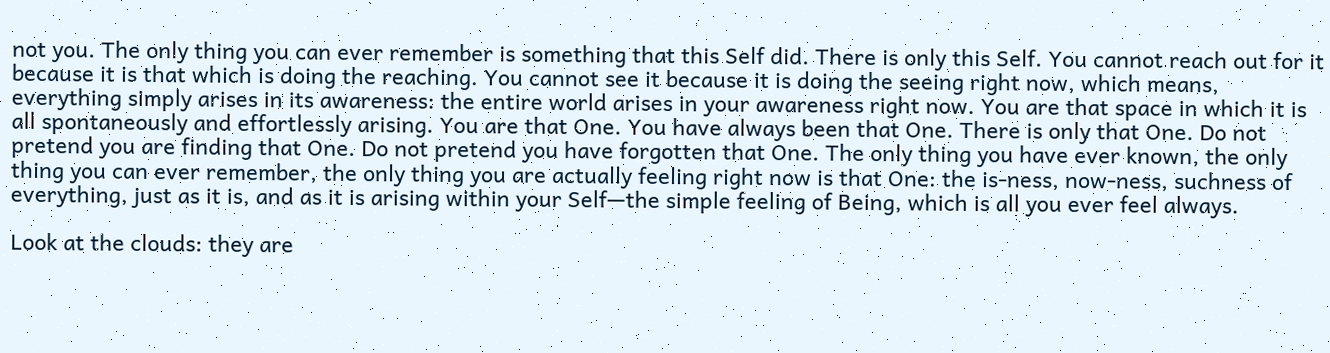not you. The only thing you can ever remember is something that this Self did. There is only this Self. You cannot reach out for it because it is that which is doing the reaching. You cannot see it because it is doing the seeing right now, which means, everything simply arises in its awareness: the entire world arises in your awareness right now. You are that space in which it is all spontaneously and effortlessly arising. You are that One. You have always been that One. There is only that One. Do not pretend you are finding that One. Do not pretend you have forgotten that One. The only thing you have ever known, the only thing you can ever remember, the only thing you are actually feeling right now is that One: the is-ness, now-ness, suchness of everything, just as it is, and as it is arising within your Self—the simple feeling of Being, which is all you ever feel always.

Look at the clouds: they are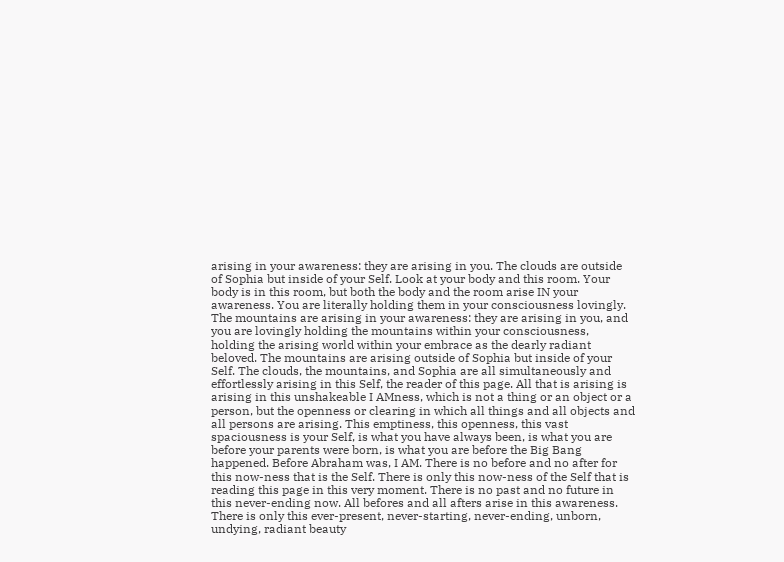arising in your awareness: they are arising in you. The clouds are outside of Sophia but inside of your Self. Look at your body and this room. Your body is in this room, but both the body and the room arise IN your awareness. You are literally holding them in your consciousness lovingly. The mountains are arising in your awareness: they are arising in you, and you are lovingly holding the mountains within your consciousness, holding the arising world within your embrace as the dearly radiant beloved. The mountains are arising outside of Sophia but inside of your Self. The clouds, the mountains, and Sophia are all simultaneously and effortlessly arising in this Self, the reader of this page. All that is arising is arising in this unshakeable I AMness, which is not a thing or an object or a person, but the openness or clearing in which all things and all objects and all persons are arising. This emptiness, this openness, this vast spaciousness is your Self, is what you have always been, is what you are before your parents were born, is what you are before the Big Bang happened. Before Abraham was, I AM. There is no before and no after for this now-ness that is the Self. There is only this now-ness of the Self that is reading this page in this very moment. There is no past and no future in this never-ending now. All befores and all afters arise in this awareness. There is only this ever-present, never-starting, never-ending, unborn, undying, radiant beauty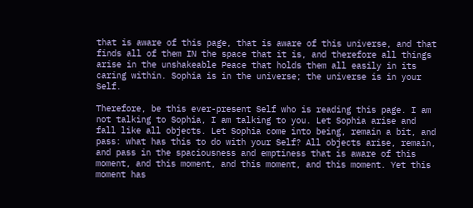that is aware of this page, that is aware of this universe, and that finds all of them IN the space that it is, and therefore all things arise in the unshakeable Peace that holds them all easily in its caring within. Sophia is in the universe; the universe is in your Self.

Therefore, be this ever-present Self who is reading this page. I am not talking to Sophia, I am talking to you. Let Sophia arise and fall like all objects. Let Sophia come into being, remain a bit, and pass: what has this to do with your Self? All objects arise, remain, and pass in the spaciousness and emptiness that is aware of this moment, and this moment, and this moment, and this moment. Yet this moment has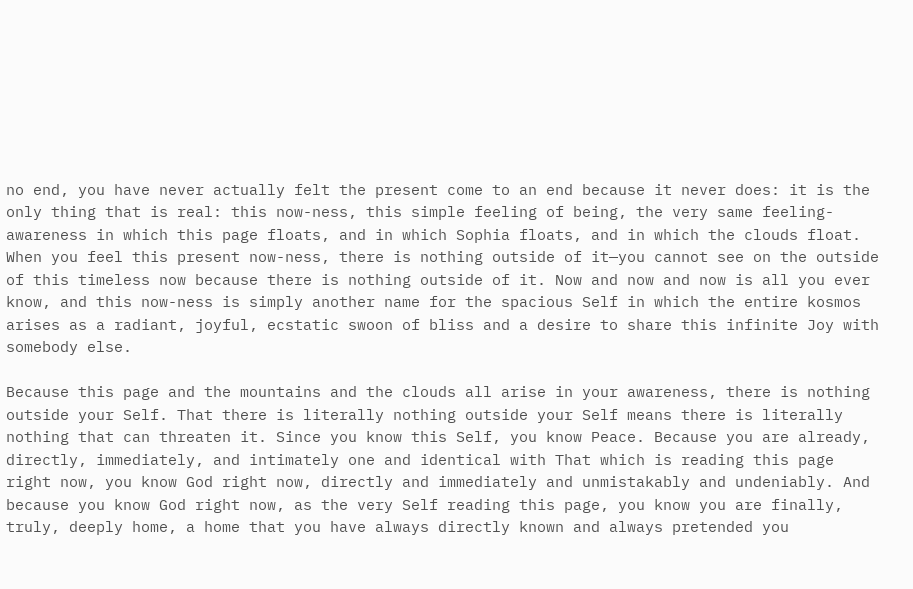no end, you have never actually felt the present come to an end because it never does: it is the only thing that is real: this now-ness, this simple feeling of being, the very same feeling-awareness in which this page floats, and in which Sophia floats, and in which the clouds float. When you feel this present now-ness, there is nothing outside of it—you cannot see on the outside of this timeless now because there is nothing outside of it. Now and now and now is all you ever know, and this now-ness is simply another name for the spacious Self in which the entire kosmos arises as a radiant, joyful, ecstatic swoon of bliss and a desire to share this infinite Joy with somebody else.

Because this page and the mountains and the clouds all arise in your awareness, there is nothing outside your Self. That there is literally nothing outside your Self means there is literally nothing that can threaten it. Since you know this Self, you know Peace. Because you are already, directly, immediately, and intimately one and identical with That which is reading this page right now, you know God right now, directly and immediately and unmistakably and undeniably. And because you know God right now, as the very Self reading this page, you know you are finally, truly, deeply home, a home that you have always directly known and always pretended you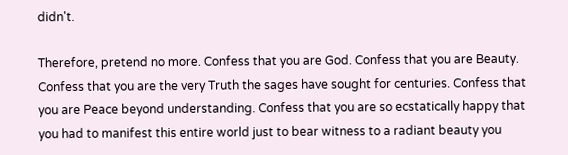didn't.

Therefore, pretend no more. Confess that you are God. Confess that you are Beauty. Confess that you are the very Truth the sages have sought for centuries. Confess that you are Peace beyond understanding. Confess that you are so ecstatically happy that you had to manifest this entire world just to bear witness to a radiant beauty you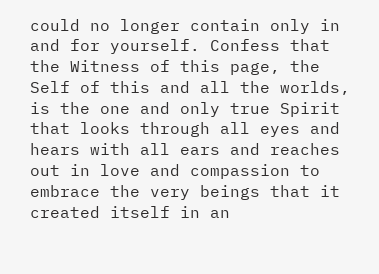could no longer contain only in and for yourself. Confess that the Witness of this page, the Self of this and all the worlds, is the one and only true Spirit that looks through all eyes and hears with all ears and reaches out in love and compassion to embrace the very beings that it created itself in an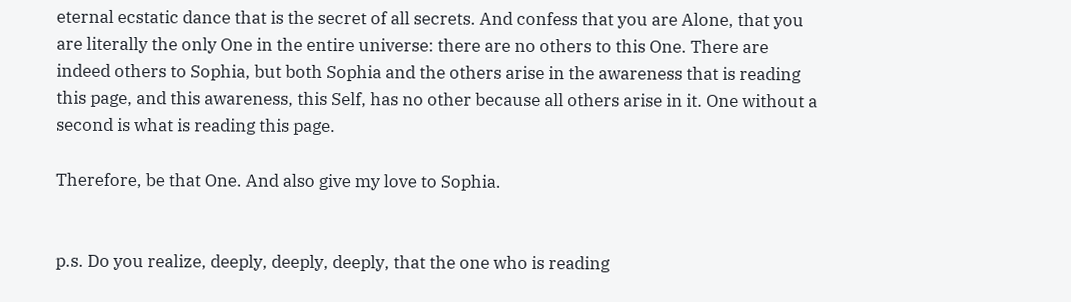eternal ecstatic dance that is the secret of all secrets. And confess that you are Alone, that you are literally the only One in the entire universe: there are no others to this One. There are indeed others to Sophia, but both Sophia and the others arise in the awareness that is reading this page, and this awareness, this Self, has no other because all others arise in it. One without a second is what is reading this page.

Therefore, be that One. And also give my love to Sophia.


p.s. Do you realize, deeply, deeply, deeply, that the one who is reading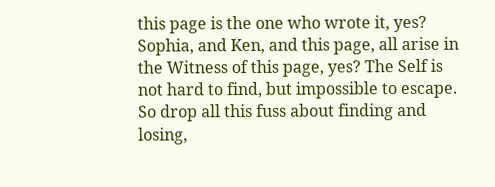this page is the one who wrote it, yes? Sophia, and Ken, and this page, all arise in the Witness of this page, yes? The Self is not hard to find, but impossible to escape. So drop all this fuss about finding and losing,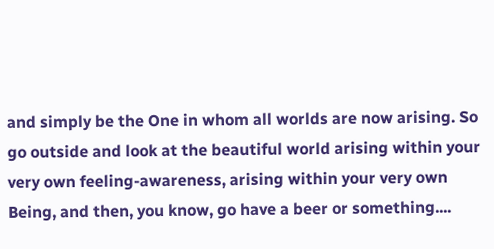and simply be the One in whom all worlds are now arising. So go outside and look at the beautiful world arising within your very own feeling-awareness, arising within your very own Being, and then, you know, go have a beer or something....